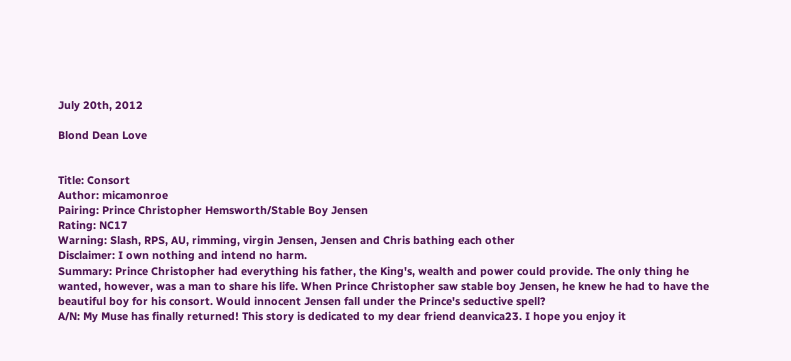July 20th, 2012

Blond Dean Love


Title: Consort
Author: micamonroe
Pairing: Prince Christopher Hemsworth/Stable Boy Jensen
Rating: NC17
Warning: Slash, RPS, AU, rimming, virgin Jensen, Jensen and Chris bathing each other
Disclaimer: I own nothing and intend no harm.
Summary: Prince Christopher had everything his father, the King's, wealth and power could provide. The only thing he wanted, however, was a man to share his life. When Prince Christopher saw stable boy Jensen, he knew he had to have the beautiful boy for his consort. Would innocent Jensen fall under the Prince's seductive spell?
A/N: My Muse has finally returned! This story is dedicated to my dear friend deanvica23. I hope you enjoy it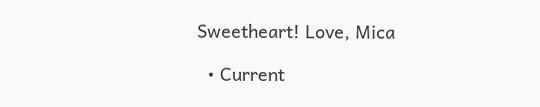Sweetheart! Love, Mica

  • Current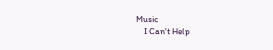Music
    I Can't Help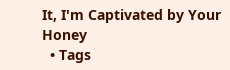It, I'm Captivated by Your Honey
  • Tags